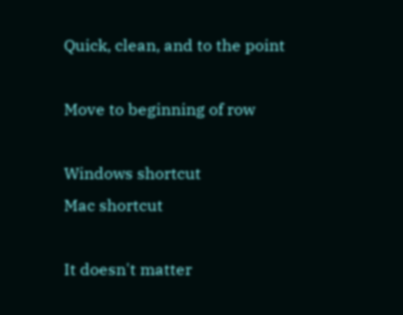Quick, clean, and to the point

Move to beginning of row

Windows shortcut
Mac shortcut

It doesn't matter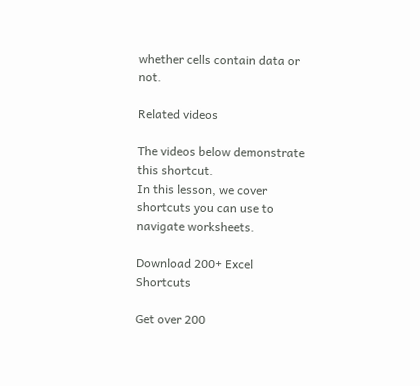whether cells contain data or not.

Related videos

The videos below demonstrate this shortcut.
In this lesson, we cover shortcuts you can use to navigate worksheets.

Download 200+ Excel Shortcuts

Get over 200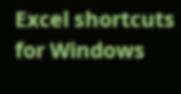Excel shortcuts for Windows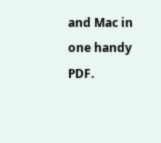and Mac in one handy PDF.